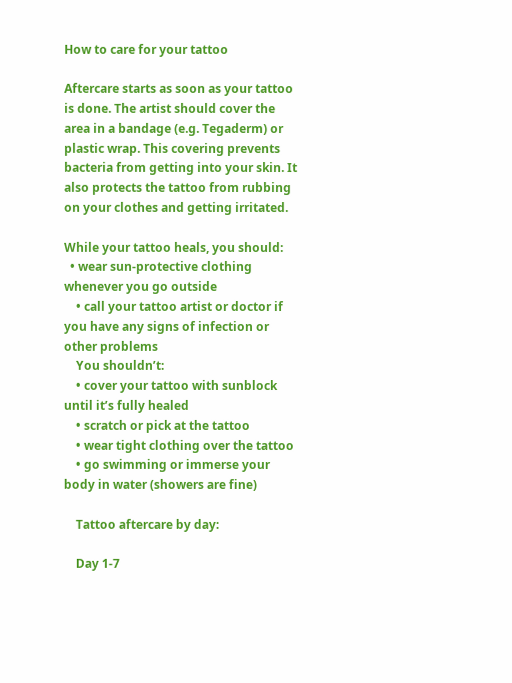How to care for your tattoo

Aftercare starts as soon as your tattoo is done. The artist should cover the area in a bandage (e.g. Tegaderm) or plastic wrap. This covering prevents bacteria from getting into your skin. It also protects the tattoo from rubbing on your clothes and getting irritated.

While your tattoo heals, you should:
  • wear sun-protective clothing whenever you go outside
    • call your tattoo artist or doctor if you have any signs of infection or other problems
    You shouldn’t:
    • cover your tattoo with sunblock until it’s fully healed
    • scratch or pick at the tattoo
    • wear tight clothing over the tattoo
    • go swimming or immerse your body in water (showers are fine)

    Tattoo aftercare by day:

    Day 1-7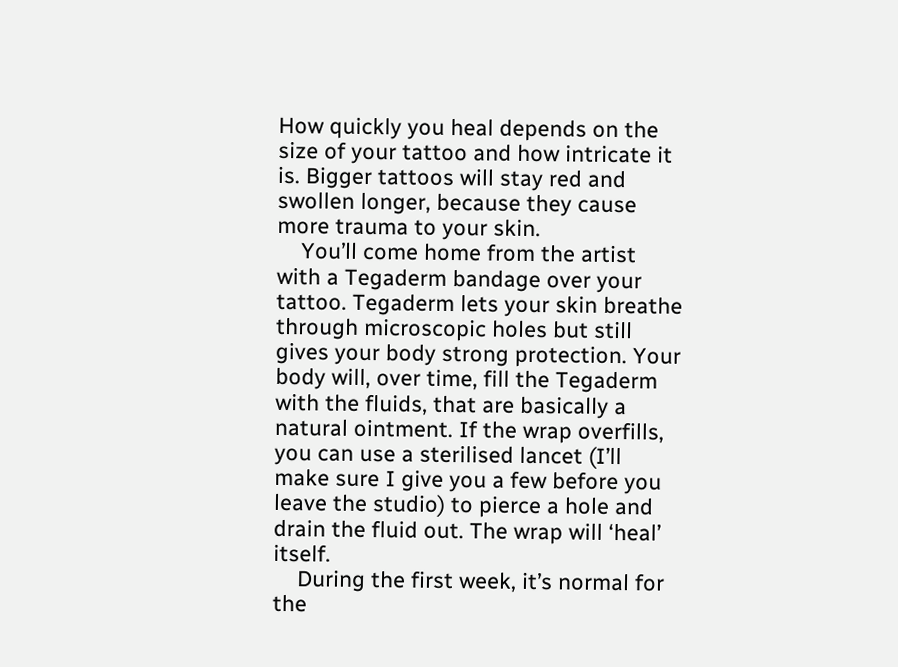How quickly you heal depends on the size of your tattoo and how intricate it is. Bigger tattoos will stay red and swollen longer, because they cause more trauma to your skin.
    You’ll come home from the artist with a Tegaderm bandage over your tattoo. Tegaderm lets your skin breathe through microscopic holes but still gives your body strong protection. Your body will, over time, fill the Tegaderm with the fluids, that are basically a natural ointment. If the wrap overfills, you can use a sterilised lancet (I’ll make sure I give you a few before you leave the studio) to pierce a hole and drain the fluid out. The wrap will ‘heal’ itself.
    During the first week, it’s normal for the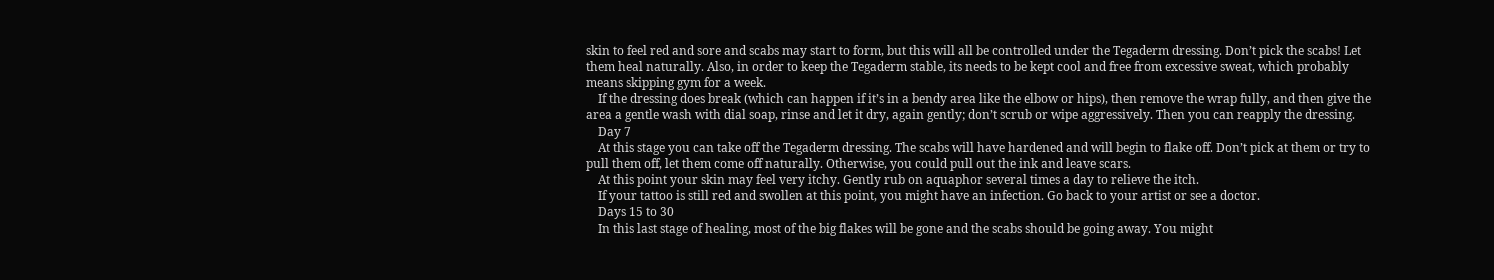skin to feel red and sore and scabs may start to form, but this will all be controlled under the Tegaderm dressing. Don’t pick the scabs! Let them heal naturally. Also, in order to keep the Tegaderm stable, its needs to be kept cool and free from excessive sweat, which probably means skipping gym for a week.
    If the dressing does break (which can happen if it’s in a bendy area like the elbow or hips), then remove the wrap fully, and then give the area a gentle wash with dial soap, rinse and let it dry, again gently; don’t scrub or wipe aggressively. Then you can reapply the dressing.
    Day 7
    At this stage you can take off the Tegaderm dressing. The scabs will have hardened and will begin to flake off. Don’t pick at them or try to pull them off, let them come off naturally. Otherwise, you could pull out the ink and leave scars.
    At this point your skin may feel very itchy. Gently rub on aquaphor several times a day to relieve the itch.
    If your tattoo is still red and swollen at this point, you might have an infection. Go back to your artist or see a doctor.
    Days 15 to 30
    In this last stage of healing, most of the big flakes will be gone and the scabs should be going away. You might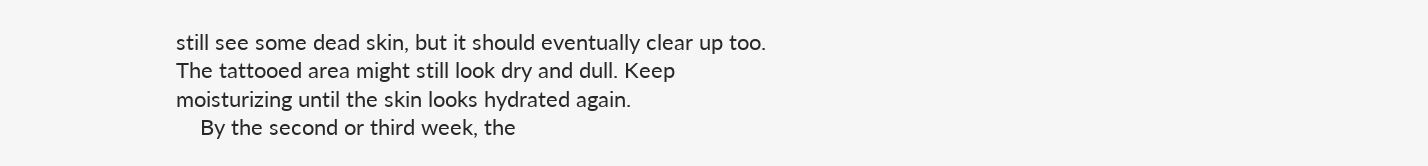still see some dead skin, but it should eventually clear up too. The tattooed area might still look dry and dull. Keep moisturizing until the skin looks hydrated again.
    By the second or third week, the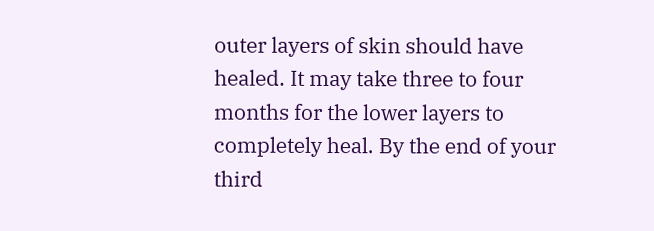outer layers of skin should have healed. It may take three to four months for the lower layers to completely heal. By the end of your third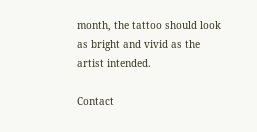month, the tattoo should look as bright and vivid as the artist intended.

Contact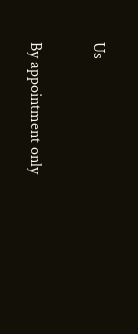Us


By appointment only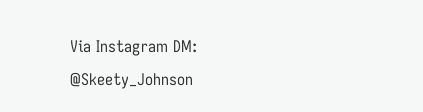Via Instagram DM: @Skeety_Johnson